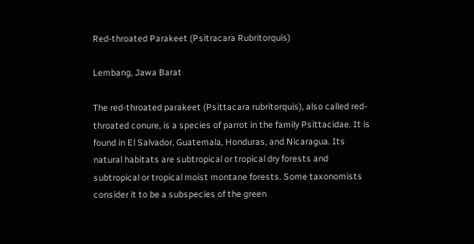Red-throated Parakeet (Psitracara Rubritorquis)

Lembang, Jawa Barat

The red-throated parakeet (Psittacara rubritorquis), also called red-throated conure, is a species of parrot in the family Psittacidae. It is found in El Salvador, Guatemala, Honduras, and Nicaragua. Its natural habitats are subtropical or tropical dry forests and subtropical or tropical moist montane forests. Some taxonomists consider it to be a subspecies of the green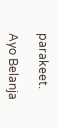parakeet.

Ayo Belanja